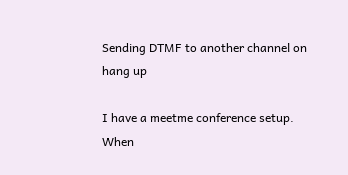Sending DTMF to another channel on hang up

I have a meetme conference setup.
When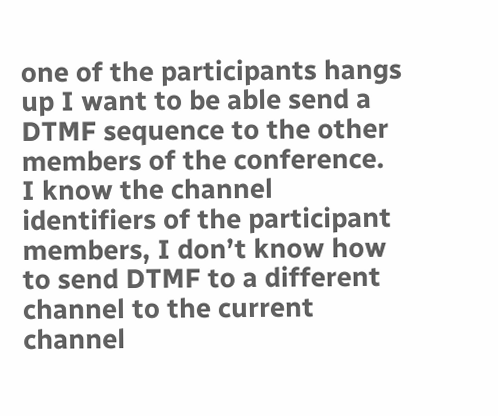one of the participants hangs up I want to be able send a DTMF sequence to the other members of the conference.
I know the channel identifiers of the participant members, I don’t know how to send DTMF to a different channel to the current channel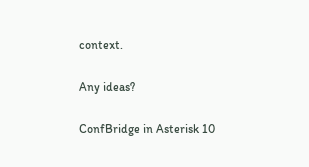context.

Any ideas?

ConfBridge in Asterisk 10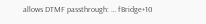allows DTMF passthrough: … fBridge+10